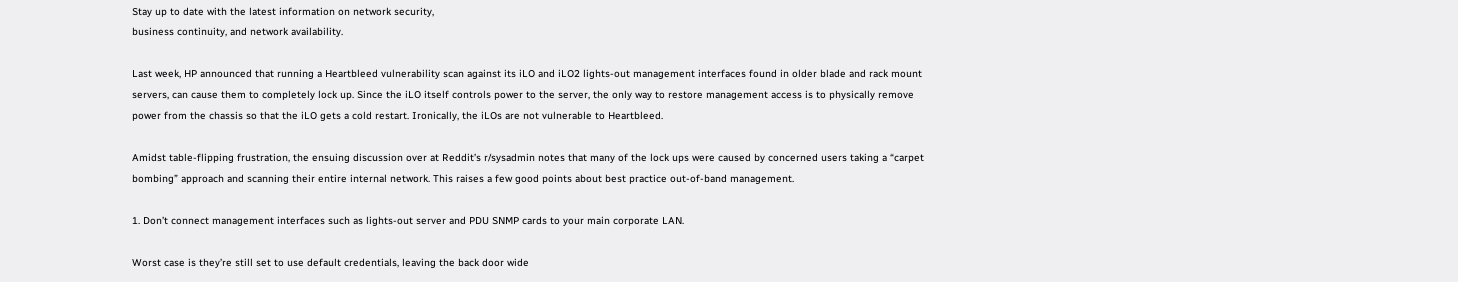Stay up to date with the latest information on network security,
business continuity, and network availability.

Last week, HP announced that running a Heartbleed vulnerability scan against its iLO and iLO2 lights-out management interfaces found in older blade and rack mount servers, can cause them to completely lock up. Since the iLO itself controls power to the server, the only way to restore management access is to physically remove power from the chassis so that the iLO gets a cold restart. Ironically, the iLOs are not vulnerable to Heartbleed.

Amidst table-flipping frustration, the ensuing discussion over at Reddit’s r/sysadmin notes that many of the lock ups were caused by concerned users taking a “carpet bombing” approach and scanning their entire internal network. This raises a few good points about best practice out-of-band management.

1. Don’t connect management interfaces such as lights-out server and PDU SNMP cards to your main corporate LAN.

Worst case is they’re still set to use default credentials, leaving the back door wide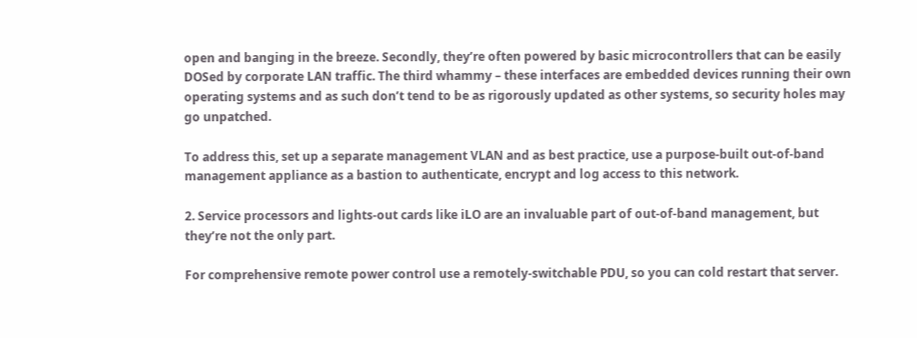open and banging in the breeze. Secondly, they’re often powered by basic microcontrollers that can be easily DOSed by corporate LAN traffic. The third whammy – these interfaces are embedded devices running their own operating systems and as such don’t tend to be as rigorously updated as other systems, so security holes may go unpatched.

To address this, set up a separate management VLAN and as best practice, use a purpose-built out-of-band management appliance as a bastion to authenticate, encrypt and log access to this network.

2. Service processors and lights-out cards like iLO are an invaluable part of out-of-band management, but they’re not the only part.

For comprehensive remote power control use a remotely-switchable PDU, so you can cold restart that server.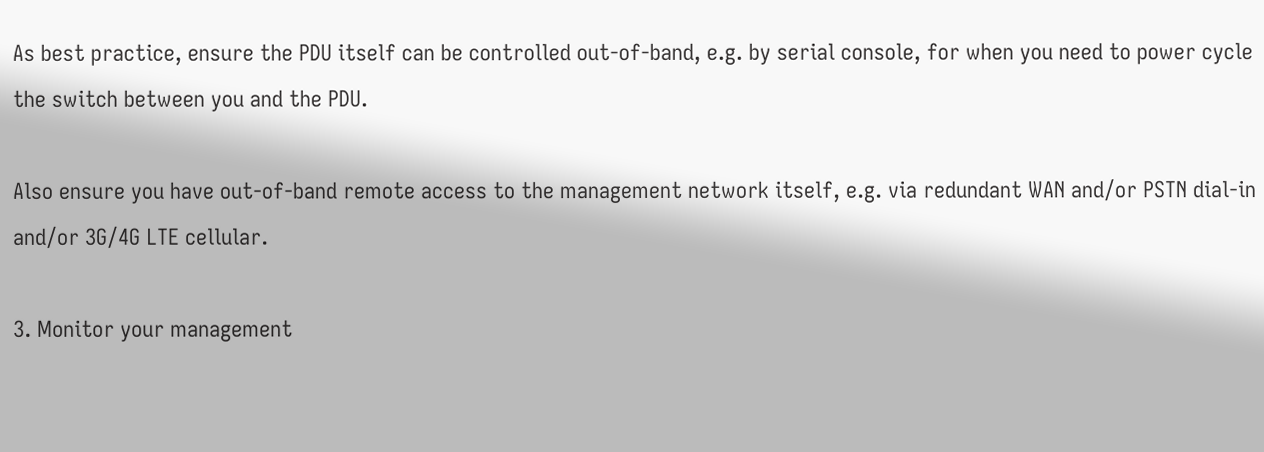As best practice, ensure the PDU itself can be controlled out-of-band, e.g. by serial console, for when you need to power cycle the switch between you and the PDU.

Also ensure you have out-of-band remote access to the management network itself, e.g. via redundant WAN and/or PSTN dial-in and/or 3G/4G LTE cellular.

3. Monitor your management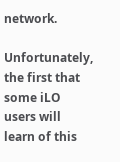network.

Unfortunately, the first that some iLO users will learn of this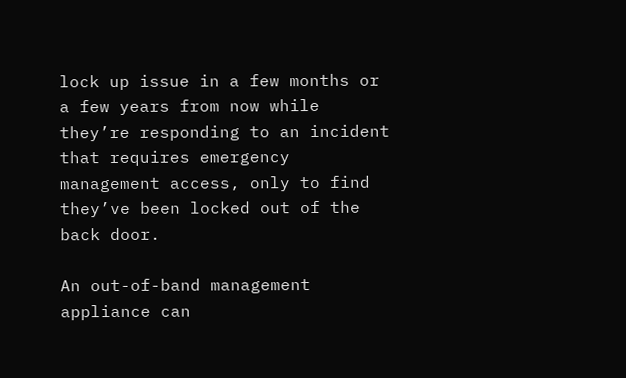lock up issue in a few months or a few years from now while they’re responding to an incident that requires emergency management access, only to find they’ve been locked out of the back door.

An out-of-band management appliance can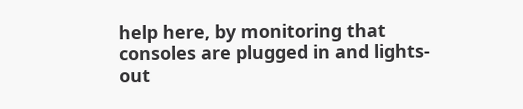help here, by monitoring that consoles are plugged in and lights-out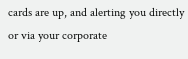cards are up, and alerting you directly or via your corporate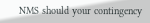NMS should your contingency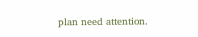plan need attention.